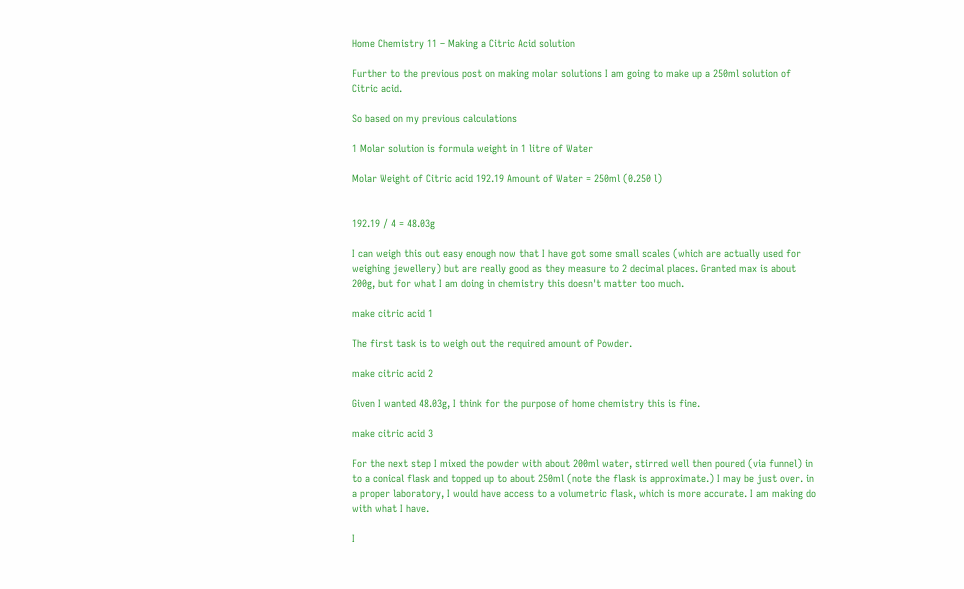Home Chemistry 11 – Making a Citric Acid solution

Further to the previous post on making molar solutions I am going to make up a 250ml solution of Citric acid.

So based on my previous calculations

1 Molar solution is formula weight in 1 litre of Water

Molar Weight of Citric acid 192.19 Amount of Water = 250ml (0.250 l)


192.19 / 4 = 48.03g

I can weigh this out easy enough now that I have got some small scales (which are actually used for weighing jewellery) but are really good as they measure to 2 decimal places. Granted max is about 200g, but for what I am doing in chemistry this doesn't matter too much.

make citric acid 1

The first task is to weigh out the required amount of Powder.

make citric acid 2

Given I wanted 48.03g, I think for the purpose of home chemistry this is fine.

make citric acid 3

For the next step I mixed the powder with about 200ml water, stirred well then poured (via funnel) in to a conical flask and topped up to about 250ml (note the flask is approximate.) I may be just over. in a proper laboratory, I would have access to a volumetric flask, which is more accurate. I am making do with what I have.

I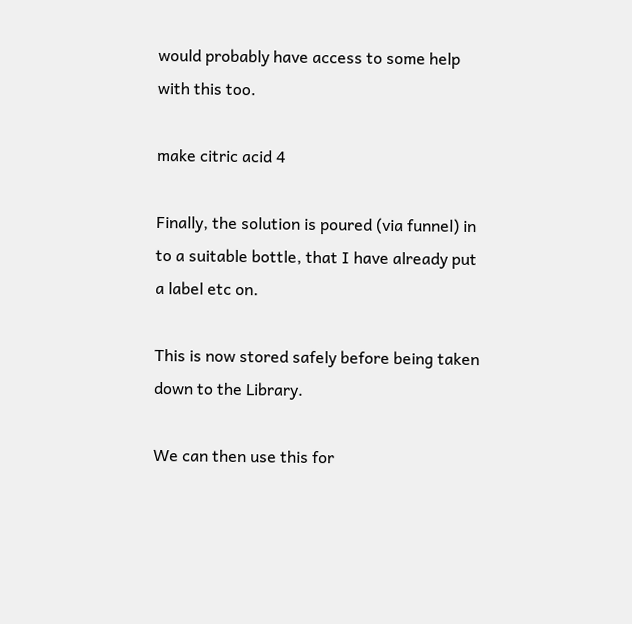would probably have access to some help with this too.

make citric acid 4

Finally, the solution is poured (via funnel) in to a suitable bottle, that I have already put a label etc on.

This is now stored safely before being taken down to the Library.

We can then use this for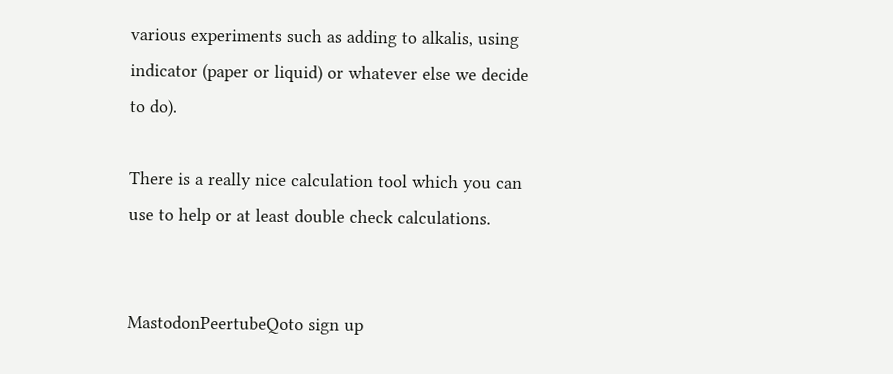various experiments such as adding to alkalis, using indicator (paper or liquid) or whatever else we decide to do).

There is a really nice calculation tool which you can use to help or at least double check calculations.


MastodonPeertubeQoto sign up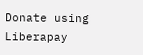Donate using Liberapay